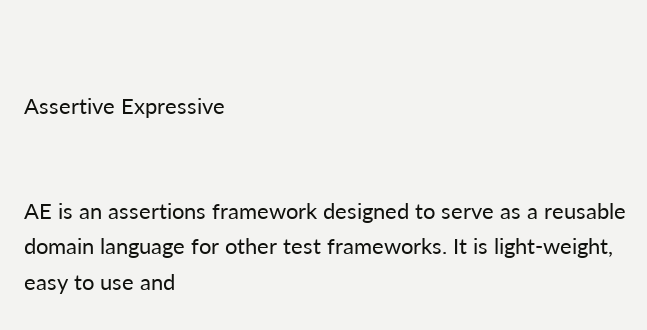Assertive Expressive


AE is an assertions framework designed to serve as a reusable domain language for other test frameworks. It is light-weight, easy to use and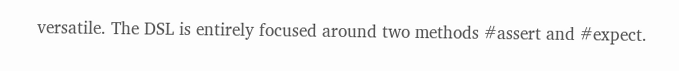versatile. The DSL is entirely focused around two methods #assert and #expect.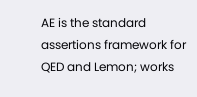AE is the standard assertions framework for QED and Lemon; works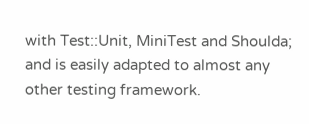with Test::Unit, MiniTest and Shoulda; and is easily adapted to almost any other testing framework.